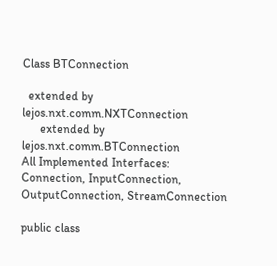Class BTConnection

  extended by lejos.nxt.comm.NXTConnection
      extended by lejos.nxt.comm.BTConnection
All Implemented Interfaces:
Connection, InputConnection, OutputConnection, StreamConnection

public class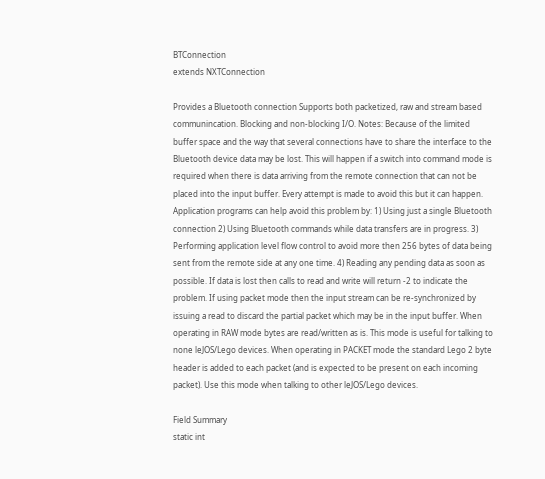BTConnection
extends NXTConnection

Provides a Bluetooth connection Supports both packetized, raw and stream based communincation. Blocking and non-blocking I/O. Notes: Because of the limited buffer space and the way that several connections have to share the interface to the Bluetooth device data may be lost. This will happen if a switch into command mode is required when there is data arriving from the remote connection that can not be placed into the input buffer. Every attempt is made to avoid this but it can happen. Application programs can help avoid this problem by: 1) Using just a single Bluetooth connection 2) Using Bluetooth commands while data transfers are in progress. 3) Performing application level flow control to avoid more then 256 bytes of data being sent from the remote side at any one time. 4) Reading any pending data as soon as possible. If data is lost then calls to read and write will return -2 to indicate the problem. If using packet mode then the input stream can be re-synchronized by issuing a read to discard the partial packet which may be in the input buffer. When operating in RAW mode bytes are read/written as is. This mode is useful for talking to none leJOS/Lego devices. When operating in PACKET mode the standard Lego 2 byte header is added to each packet (and is expected to be present on each incoming packet). Use this mode when talking to other leJOS/Lego devices.

Field Summary
static int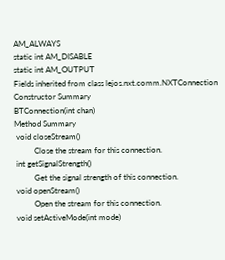AM_ALWAYS
static int AM_DISABLE
static int AM_OUTPUT
Fields inherited from class lejos.nxt.comm.NXTConnection
Constructor Summary
BTConnection(int chan)
Method Summary
 void closeStream()
          Close the stream for this connection.
 int getSignalStrength()
          Get the signal strength of this connection.
 void openStream()
          Open the stream for this connection.
 void setActiveMode(int mode)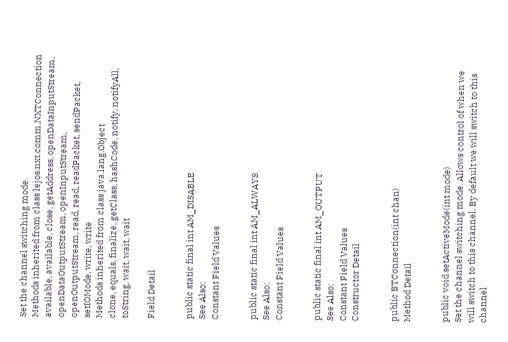Set the channel switching mode.
Methods inherited from class lejos.nxt.comm.NXTConnection
available, available, close, getAddress, openDataInputStream, openDataOutputStream, openInputStream, openOutputStream, read, read, readPacket, sendPacket, setIOMode, write, write
Methods inherited from class java.lang.Object
clone, equals, finalize, getClass, hashCode, notify, notifyAll, toString, wait, wait, wait

Field Detail


public static final int AM_DISABLE
See Also:
Constant Field Values


public static final int AM_ALWAYS
See Also:
Constant Field Values


public static final int AM_OUTPUT
See Also:
Constant Field Values
Constructor Detail


public BTConnection(int chan)
Method Detail


public void setActiveMode(int mode)
Set the channel switching mode. Allows control of when we will switch to this channel. By default we will switch to this channel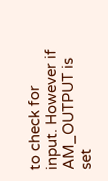to check for input. However if AM_OUTPUT is set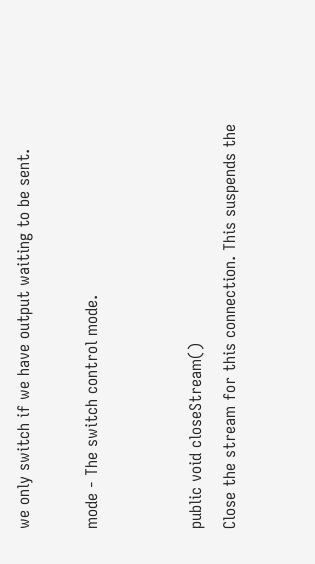we only switch if we have output waiting to be sent.

mode - The switch control mode.


public void closeStream()
Close the stream for this connection. This suspends the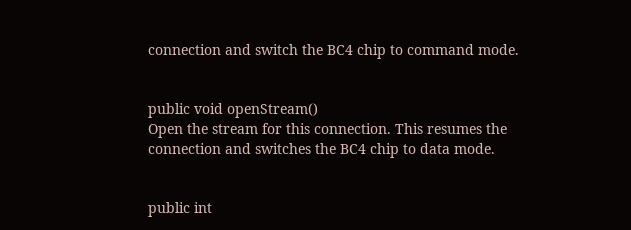connection and switch the BC4 chip to command mode.


public void openStream()
Open the stream for this connection. This resumes the connection and switches the BC4 chip to data mode.


public int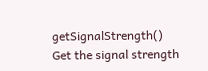getSignalStrength()
Get the signal strength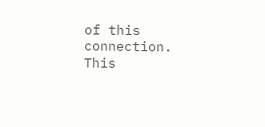of this connection. This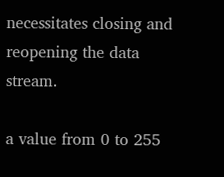necessitates closing and reopening the data stream.

a value from 0 to 255